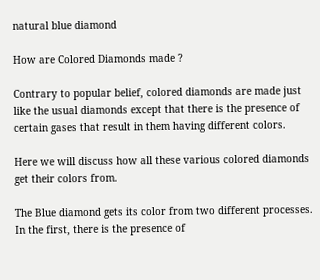natural blue diamond

How are Colored Diamonds made ?

Contrary to popular belief, colored diamonds are made just like the usual diamonds except that there is the presence of certain gases that result in them having different colors.

Here we will discuss how all these various colored diamonds get their colors from.

The Blue diamond gets its color from two different processes. In the first, there is the presence of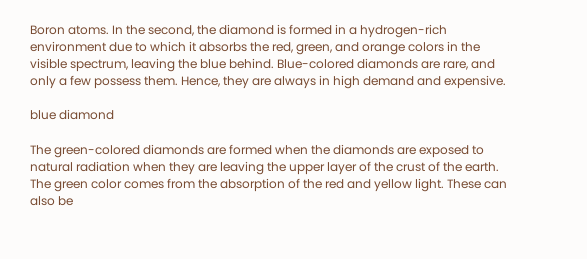Boron atoms. In the second, the diamond is formed in a hydrogen-rich environment due to which it absorbs the red, green, and orange colors in the visible spectrum, leaving the blue behind. Blue-colored diamonds are rare, and only a few possess them. Hence, they are always in high demand and expensive.

blue diamond

The green-colored diamonds are formed when the diamonds are exposed to natural radiation when they are leaving the upper layer of the crust of the earth. The green color comes from the absorption of the red and yellow light. These can also be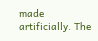made artificially. The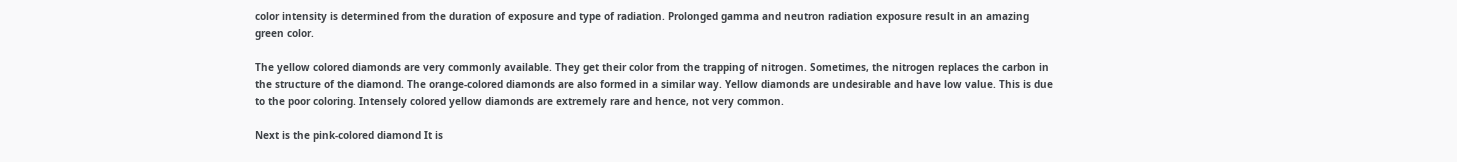color intensity is determined from the duration of exposure and type of radiation. Prolonged gamma and neutron radiation exposure result in an amazing green color.

The yellow colored diamonds are very commonly available. They get their color from the trapping of nitrogen. Sometimes, the nitrogen replaces the carbon in the structure of the diamond. The orange-colored diamonds are also formed in a similar way. Yellow diamonds are undesirable and have low value. This is due to the poor coloring. Intensely colored yellow diamonds are extremely rare and hence, not very common.

Next is the pink-colored diamond It is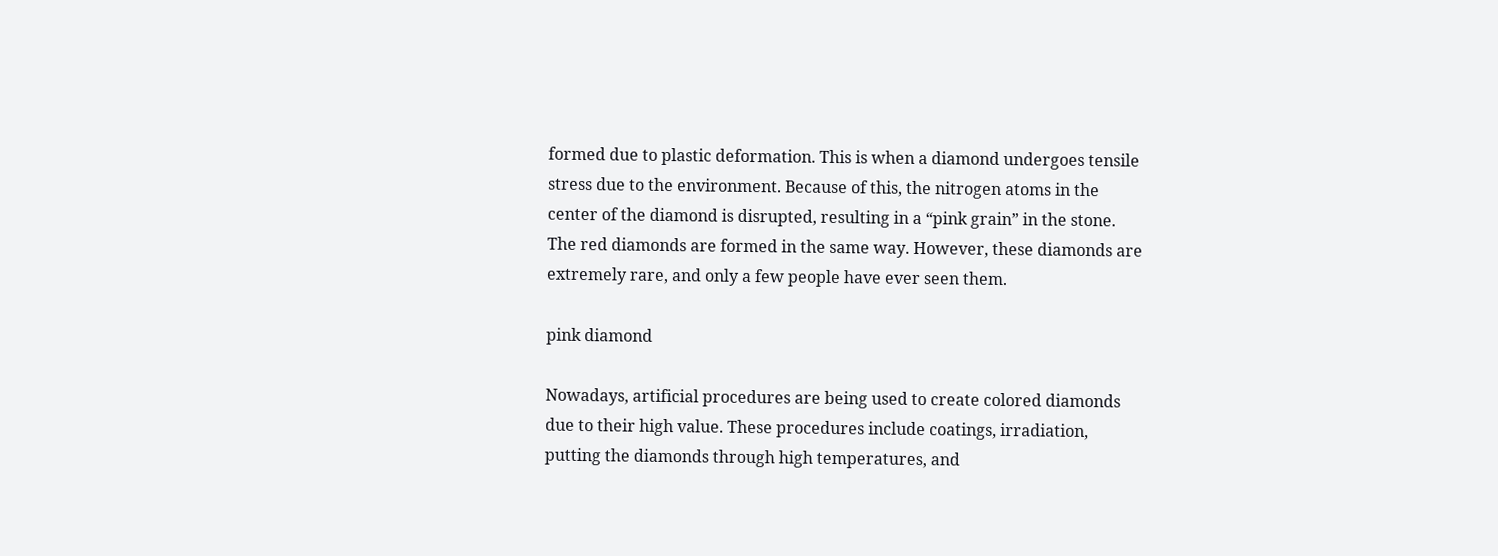formed due to plastic deformation. This is when a diamond undergoes tensile stress due to the environment. Because of this, the nitrogen atoms in the center of the diamond is disrupted, resulting in a “pink grain” in the stone. The red diamonds are formed in the same way. However, these diamonds are extremely rare, and only a few people have ever seen them.

pink diamond

Nowadays, artificial procedures are being used to create colored diamonds due to their high value. These procedures include coatings, irradiation, putting the diamonds through high temperatures, and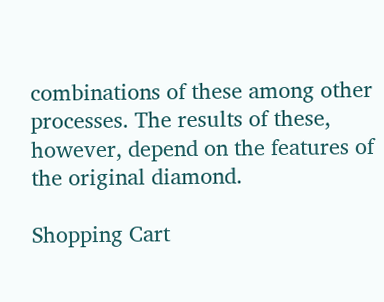combinations of these among other processes. The results of these, however, depend on the features of the original diamond.

Shopping Cart